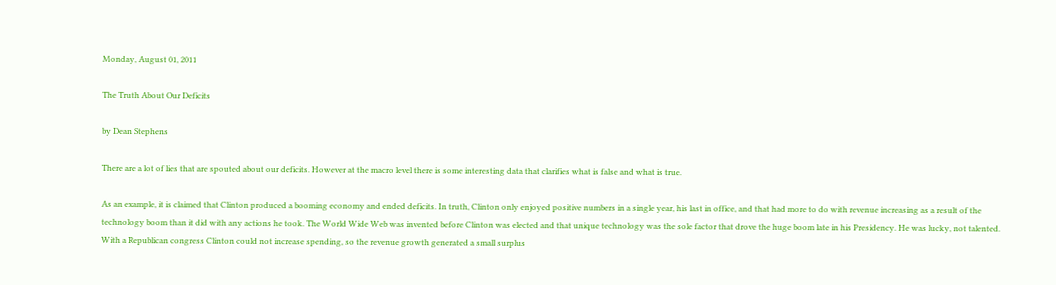Monday, August 01, 2011

The Truth About Our Deficits

by Dean Stephens

There are a lot of lies that are spouted about our deficits. However at the macro level there is some interesting data that clarifies what is false and what is true.

As an example, it is claimed that Clinton produced a booming economy and ended deficits. In truth, Clinton only enjoyed positive numbers in a single year, his last in office, and that had more to do with revenue increasing as a result of the technology boom than it did with any actions he took. The World Wide Web was invented before Clinton was elected and that unique technology was the sole factor that drove the huge boom late in his Presidency. He was lucky, not talented. With a Republican congress Clinton could not increase spending, so the revenue growth generated a small surplus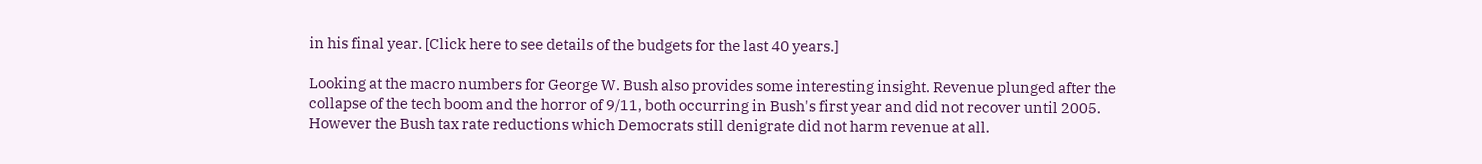in his final year. [Click here to see details of the budgets for the last 40 years.]

Looking at the macro numbers for George W. Bush also provides some interesting insight. Revenue plunged after the collapse of the tech boom and the horror of 9/11, both occurring in Bush's first year and did not recover until 2005. However the Bush tax rate reductions which Democrats still denigrate did not harm revenue at all.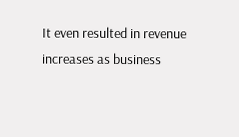It even resulted in revenue increases as business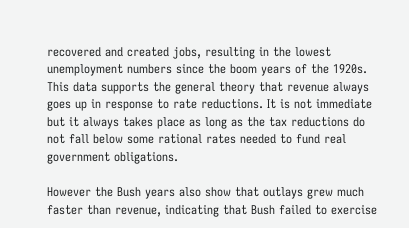recovered and created jobs, resulting in the lowest unemployment numbers since the boom years of the 1920s. This data supports the general theory that revenue always goes up in response to rate reductions. It is not immediate but it always takes place as long as the tax reductions do not fall below some rational rates needed to fund real government obligations.

However the Bush years also show that outlays grew much faster than revenue, indicating that Bush failed to exercise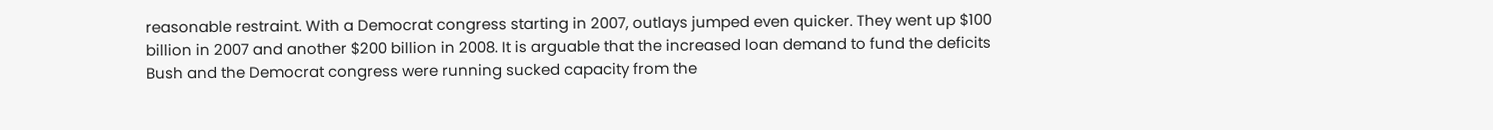reasonable restraint. With a Democrat congress starting in 2007, outlays jumped even quicker. They went up $100 billion in 2007 and another $200 billion in 2008. It is arguable that the increased loan demand to fund the deficits Bush and the Democrat congress were running sucked capacity from the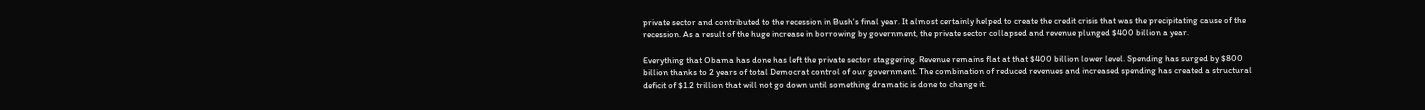private sector and contributed to the recession in Bush's final year. It almost certainly helped to create the credit crisis that was the precipitating cause of the recession. As a result of the huge increase in borrowing by government, the private sector collapsed and revenue plunged $400 billion a year.

Everything that Obama has done has left the private sector staggering. Revenue remains flat at that $400 billion lower level. Spending has surged by $800 billion thanks to 2 years of total Democrat control of our government. The combination of reduced revenues and increased spending has created a structural deficit of $1.2 trillion that will not go down until something dramatic is done to change it.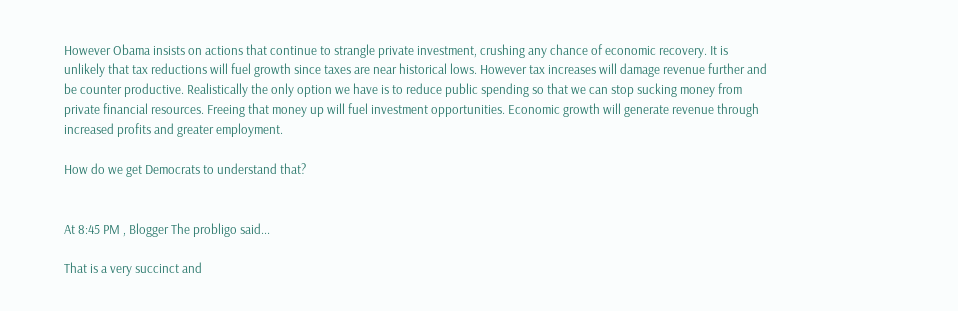However Obama insists on actions that continue to strangle private investment, crushing any chance of economic recovery. It is unlikely that tax reductions will fuel growth since taxes are near historical lows. However tax increases will damage revenue further and be counter productive. Realistically the only option we have is to reduce public spending so that we can stop sucking money from private financial resources. Freeing that money up will fuel investment opportunities. Economic growth will generate revenue through increased profits and greater employment.

How do we get Democrats to understand that?


At 8:45 PM , Blogger The probligo said...

That is a very succinct and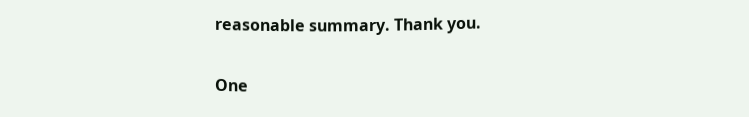reasonable summary. Thank you.

One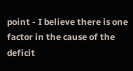point - I believe there is one factor in the cause of the deficit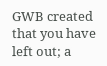GWB created that you have left out; a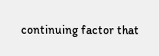continuing factor that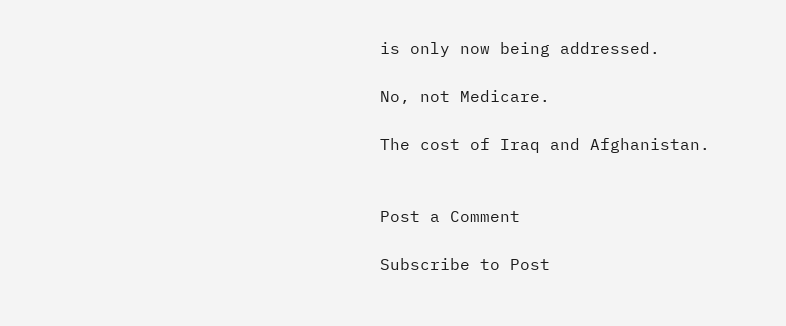is only now being addressed.

No, not Medicare.

The cost of Iraq and Afghanistan.


Post a Comment

Subscribe to Post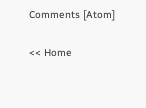Comments [Atom]

<< Home